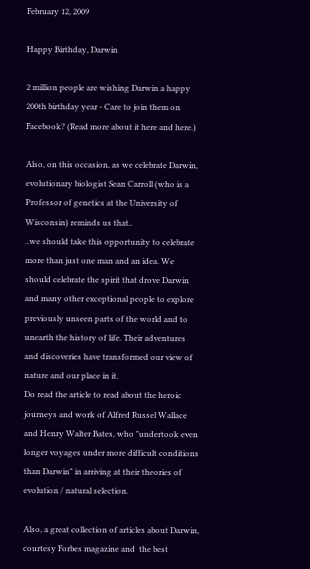February 12, 2009

Happy Birthday, Darwin

2 million people are wishing Darwin a happy 200th birthday year - Care to join them on Facebook? (Read more about it here and here.)

Also, on this occasion, as we celebrate Darwin, evolutionary biologist Sean Carroll (who is a Professor of genetics at the University of Wisconsin) reminds us that..
..we should take this opportunity to celebrate more than just one man and an idea. We should celebrate the spirit that drove Darwin and many other exceptional people to explore previously unseen parts of the world and to unearth the history of life. Their adventures and discoveries have transformed our view of nature and our place in it.
Do read the article to read about the heroic journeys and work of Alfred Russel Wallace and Henry Walter Bates, who "undertook even longer voyages under more difficult conditions than Darwin" in arriving at their theories of evolution / natural selection.

Also, a great collection of articles about Darwin, courtesy Forbes magazine and  the best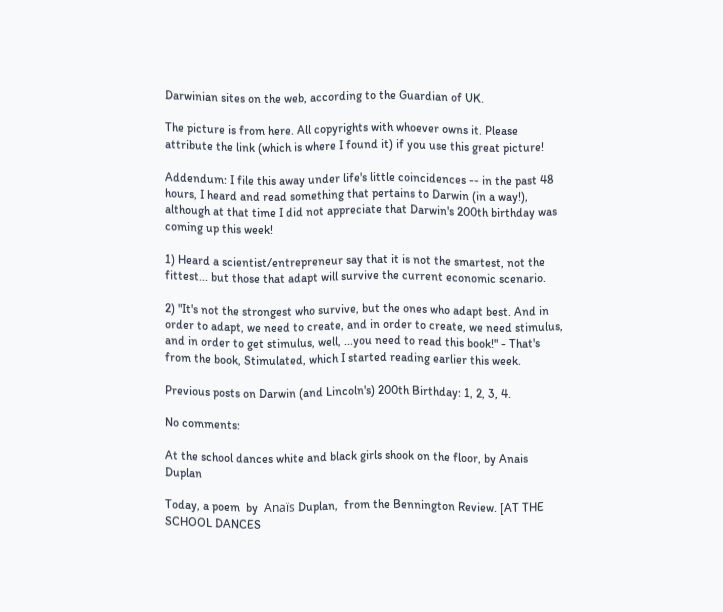Darwinian sites on the web, according to the Guardian of UK.

The picture is from here. All copyrights with whoever owns it. Please attribute the link (which is where I found it) if you use this great picture!

Addendum: I file this away under life's little coincidences -- in the past 48 hours, I heard and read something that pertains to Darwin (in a way!), although at that time I did not appreciate that Darwin's 200th birthday was coming up this week!

1) Heard a scientist/entrepreneur say that it is not the smartest, not the fittest... but those that adapt will survive the current economic scenario.

2) "It's not the strongest who survive, but the ones who adapt best. And in order to adapt, we need to create, and in order to create, we need stimulus, and in order to get stimulus, well, ...you need to read this book!" - That's from the book, Stimulated, which I started reading earlier this week.

Previous posts on Darwin (and Lincoln's) 200th Birthday: 1, 2, 3, 4.

No comments:

At the school dances white and black girls shook on the floor, by Anais Duplan

Today, a poem  by  Anaïs Duplan,  from the Bennington Review. [AT THE SCHOOL DANCES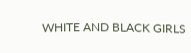WHITE AND BLACK GIRLS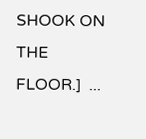SHOOK ON THE FLOOR.]  ...